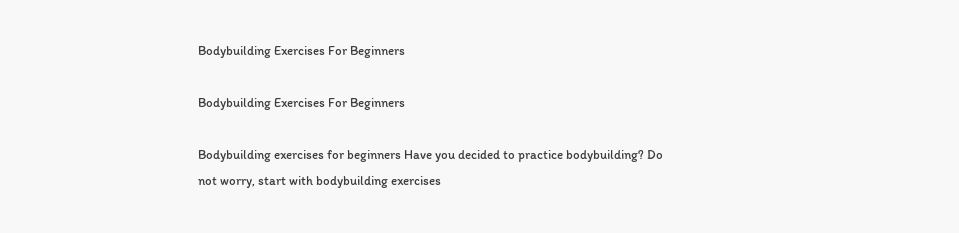Bodybuilding Exercises For Beginners

Bodybuilding Exercises For Beginners

Bodybuilding exercises for beginners Have you decided to practice bodybuilding? Do not worry, start with bodybuilding exercises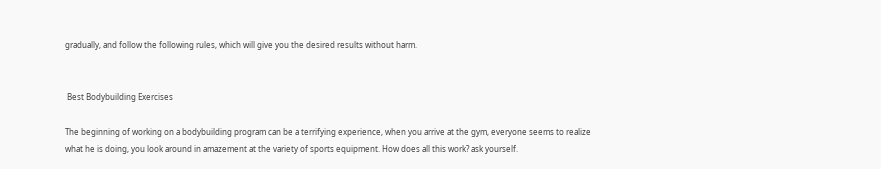gradually, and follow the following rules, which will give you the desired results without harm.


 Best Bodybuilding Exercises

The beginning of working on a bodybuilding program can be a terrifying experience, when you arrive at the gym, everyone seems to realize what he is doing, you look around in amazement at the variety of sports equipment. How does all this work? ask yourself.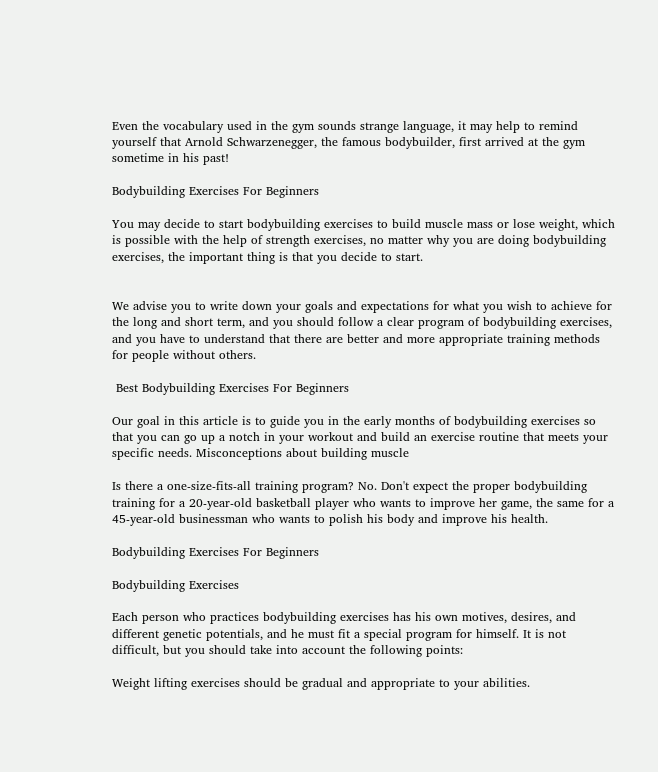Even the vocabulary used in the gym sounds strange language, it may help to remind yourself that Arnold Schwarzenegger, the famous bodybuilder, first arrived at the gym sometime in his past!

Bodybuilding Exercises For Beginners

You may decide to start bodybuilding exercises to build muscle mass or lose weight, which is possible with the help of strength exercises, no matter why you are doing bodybuilding exercises, the important thing is that you decide to start.


We advise you to write down your goals and expectations for what you wish to achieve for the long and short term, and you should follow a clear program of bodybuilding exercises, and you have to understand that there are better and more appropriate training methods for people without others.

 Best Bodybuilding Exercises For Beginners

Our goal in this article is to guide you in the early months of bodybuilding exercises so that you can go up a notch in your workout and build an exercise routine that meets your specific needs. Misconceptions about building muscle

Is there a one-size-fits-all training program? No. Don't expect the proper bodybuilding training for a 20-year-old basketball player who wants to improve her game, the same for a 45-year-old businessman who wants to polish his body and improve his health.

Bodybuilding Exercises For Beginners

Bodybuilding Exercises

Each person who practices bodybuilding exercises has his own motives, desires, and different genetic potentials, and he must fit a special program for himself. It is not difficult, but you should take into account the following points:

Weight lifting exercises should be gradual and appropriate to your abilities.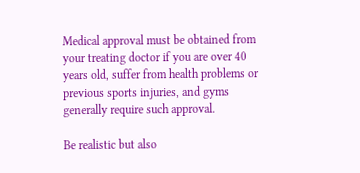Medical approval must be obtained from your treating doctor if you are over 40 years old, suffer from health problems or previous sports injuries, and gyms generally require such approval.

Be realistic but also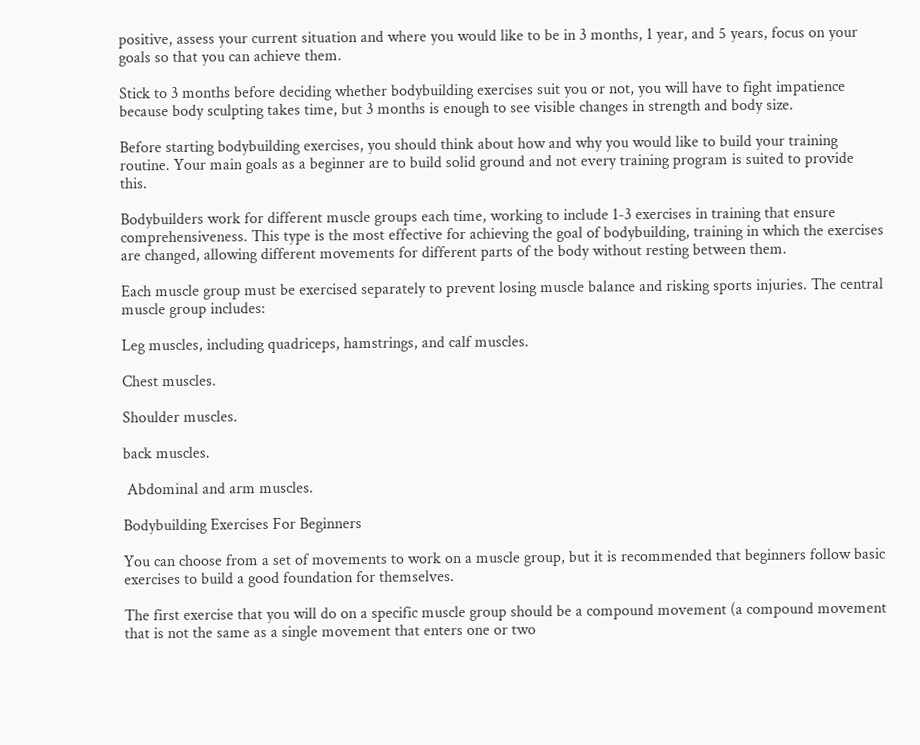positive, assess your current situation and where you would like to be in 3 months, 1 year, and 5 years, focus on your goals so that you can achieve them.

Stick to 3 months before deciding whether bodybuilding exercises suit you or not, you will have to fight impatience because body sculpting takes time, but 3 months is enough to see visible changes in strength and body size.

Before starting bodybuilding exercises, you should think about how and why you would like to build your training routine. Your main goals as a beginner are to build solid ground and not every training program is suited to provide this.

Bodybuilders work for different muscle groups each time, working to include 1-3 exercises in training that ensure comprehensiveness. This type is the most effective for achieving the goal of bodybuilding, training in which the exercises are changed, allowing different movements for different parts of the body without resting between them.

Each muscle group must be exercised separately to prevent losing muscle balance and risking sports injuries. The central muscle group includes:

Leg muscles, including quadriceps, hamstrings, and calf muscles.

Chest muscles.

Shoulder muscles.

back muscles.

 Abdominal and arm muscles.

Bodybuilding Exercises For Beginners

You can choose from a set of movements to work on a muscle group, but it is recommended that beginners follow basic exercises to build a good foundation for themselves.

The first exercise that you will do on a specific muscle group should be a compound movement (a compound movement that is not the same as a single movement that enters one or two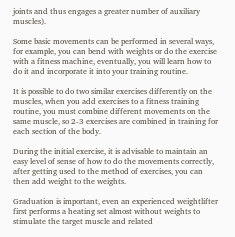joints and thus engages a greater number of auxiliary muscles).

Some basic movements can be performed in several ways, for example, you can bend with weights or do the exercise with a fitness machine, eventually, you will learn how to do it and incorporate it into your training routine.

It is possible to do two similar exercises differently on the muscles, when you add exercises to a fitness training routine, you must combine different movements on the same muscle, so 2-3 exercises are combined in training for each section of the body.

During the initial exercise, it is advisable to maintain an easy level of sense of how to do the movements correctly, after getting used to the method of exercises, you can then add weight to the weights.

Graduation is important, even an experienced weightlifter first performs a heating set almost without weights to stimulate the target muscle and related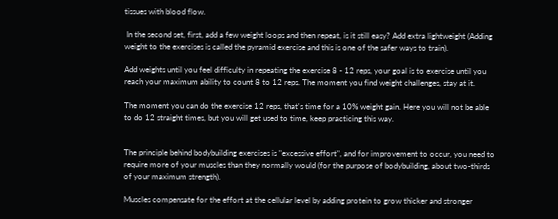tissues with blood flow.

 In the second set, first, add a few weight loops and then repeat, is it still easy? Add extra lightweight (Adding weight to the exercises is called the pyramid exercise and this is one of the safer ways to train).

Add weights until you feel difficulty in repeating the exercise 8 - 12 reps, your goal is to exercise until you reach your maximum ability to count 8 to 12 reps. The moment you find weight challenges, stay at it.

The moment you can do the exercise 12 reps, that's time for a 10% weight gain. Here you will not be able to do 12 straight times, but you will get used to time, keep practicing this way.


The principle behind bodybuilding exercises is "excessive effort", and for improvement to occur, you need to require more of your muscles than they normally would (for the purpose of bodybuilding, about two-thirds of your maximum strength).

Muscles compensate for the effort at the cellular level by adding protein to grow thicker and stronger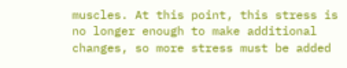muscles. At this point, this stress is no longer enough to make additional changes, so more stress must be added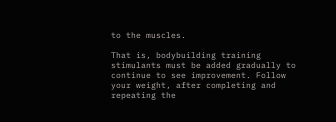to the muscles.

That is, bodybuilding training stimulants must be added gradually to continue to see improvement. Follow your weight, after completing and repeating the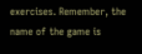exercises. Remember, the name of the game is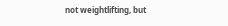not weightlifting, but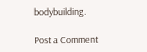bodybuilding.

Post a Comment